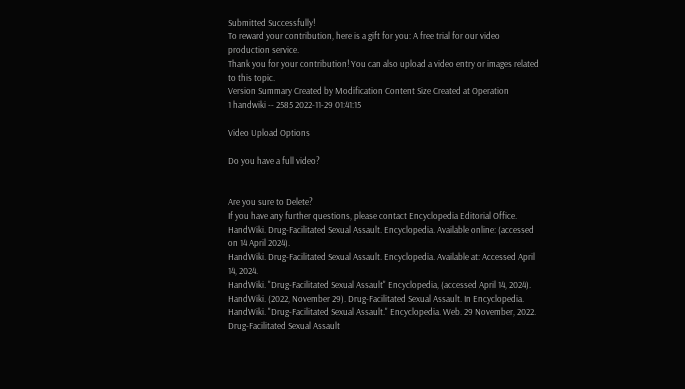Submitted Successfully!
To reward your contribution, here is a gift for you: A free trial for our video production service.
Thank you for your contribution! You can also upload a video entry or images related to this topic.
Version Summary Created by Modification Content Size Created at Operation
1 handwiki -- 2585 2022-11-29 01:41:15

Video Upload Options

Do you have a full video?


Are you sure to Delete?
If you have any further questions, please contact Encyclopedia Editorial Office.
HandWiki. Drug-Facilitated Sexual Assault. Encyclopedia. Available online: (accessed on 14 April 2024).
HandWiki. Drug-Facilitated Sexual Assault. Encyclopedia. Available at: Accessed April 14, 2024.
HandWiki. "Drug-Facilitated Sexual Assault" Encyclopedia, (accessed April 14, 2024).
HandWiki. (2022, November 29). Drug-Facilitated Sexual Assault. In Encyclopedia.
HandWiki. "Drug-Facilitated Sexual Assault." Encyclopedia. Web. 29 November, 2022.
Drug-Facilitated Sexual Assault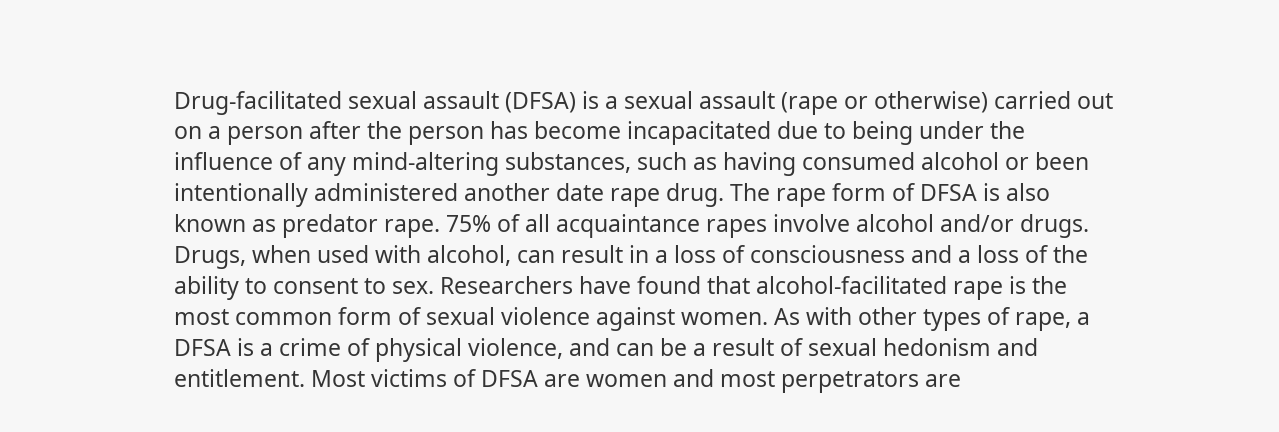Drug-facilitated sexual assault (DFSA) is a sexual assault (rape or otherwise) carried out on a person after the person has become incapacitated due to being under the influence of any mind-altering substances, such as having consumed alcohol or been intentionally administered another date rape drug. The rape form of DFSA is also known as predator rape. 75% of all acquaintance rapes involve alcohol and/or drugs. Drugs, when used with alcohol, can result in a loss of consciousness and a loss of the ability to consent to sex. Researchers have found that alcohol-facilitated rape is the most common form of sexual violence against women. As with other types of rape, a DFSA is a crime of physical violence, and can be a result of sexual hedonism and entitlement. Most victims of DFSA are women and most perpetrators are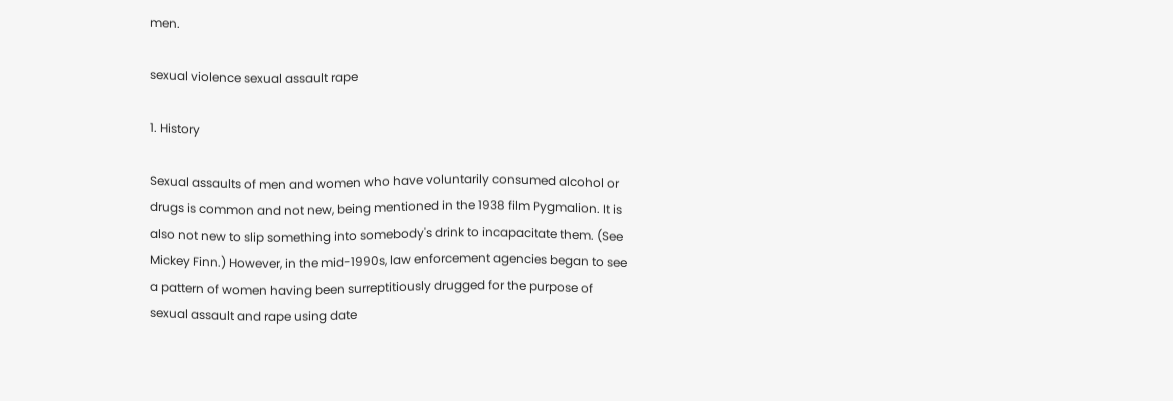men.

sexual violence sexual assault rape

1. History

Sexual assaults of men and women who have voluntarily consumed alcohol or drugs is common and not new, being mentioned in the 1938 film Pygmalion. It is also not new to slip something into somebody's drink to incapacitate them. (See Mickey Finn.) However, in the mid-1990s, law enforcement agencies began to see a pattern of women having been surreptitiously drugged for the purpose of sexual assault and rape using date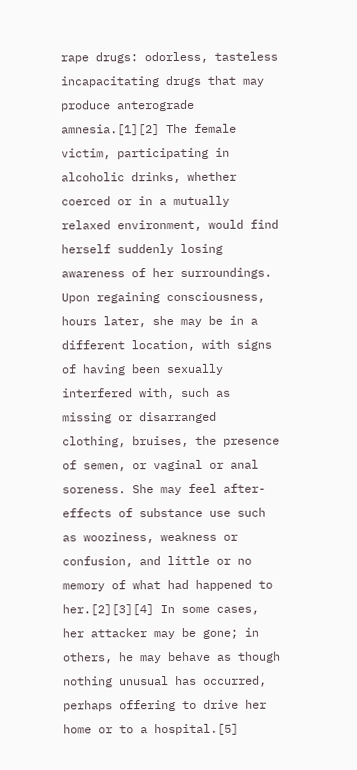rape drugs: odorless, tasteless incapacitating drugs that may produce anterograde amnesia.[1][2] The female victim, participating in alcoholic drinks, whether coerced or in a mutually relaxed environment, would find herself suddenly losing awareness of her surroundings. Upon regaining consciousness, hours later, she may be in a different location, with signs of having been sexually interfered with, such as missing or disarranged clothing, bruises, the presence of semen, or vaginal or anal soreness. She may feel after-effects of substance use such as wooziness, weakness or confusion, and little or no memory of what had happened to her.[2][3][4] In some cases, her attacker may be gone; in others, he may behave as though nothing unusual has occurred, perhaps offering to drive her home or to a hospital.[5]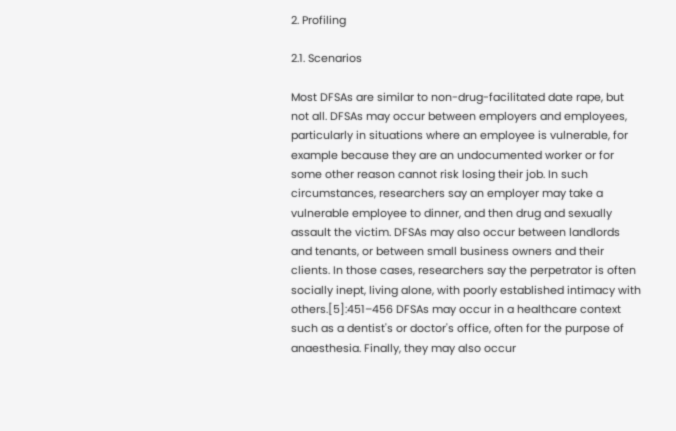2. Profiling

2.1. Scenarios

Most DFSAs are similar to non-drug-facilitated date rape, but not all. DFSAs may occur between employers and employees, particularly in situations where an employee is vulnerable, for example because they are an undocumented worker or for some other reason cannot risk losing their job. In such circumstances, researchers say an employer may take a vulnerable employee to dinner, and then drug and sexually assault the victim. DFSAs may also occur between landlords and tenants, or between small business owners and their clients. In those cases, researchers say the perpetrator is often socially inept, living alone, with poorly established intimacy with others.[5]:451–456 DFSAs may occur in a healthcare context such as a dentist's or doctor's office, often for the purpose of anaesthesia. Finally, they may also occur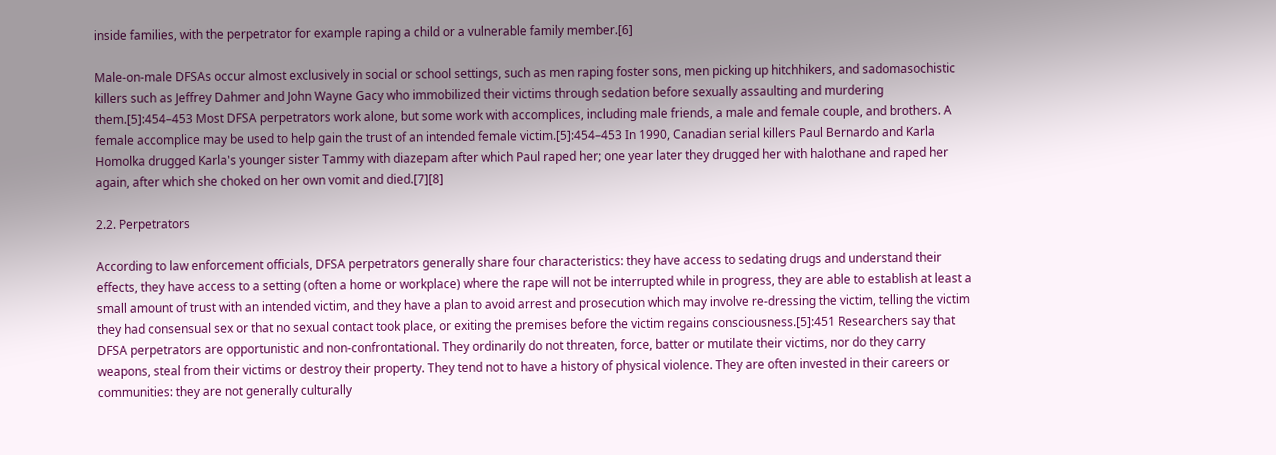inside families, with the perpetrator for example raping a child or a vulnerable family member.[6]

Male-on-male DFSAs occur almost exclusively in social or school settings, such as men raping foster sons, men picking up hitchhikers, and sadomasochistic killers such as Jeffrey Dahmer and John Wayne Gacy who immobilized their victims through sedation before sexually assaulting and murdering them.[5]:454–453 Most DFSA perpetrators work alone, but some work with accomplices, including male friends, a male and female couple, and brothers. A female accomplice may be used to help gain the trust of an intended female victim.[5]:454–453 In 1990, Canadian serial killers Paul Bernardo and Karla Homolka drugged Karla's younger sister Tammy with diazepam after which Paul raped her; one year later they drugged her with halothane and raped her again, after which she choked on her own vomit and died.[7][8]

2.2. Perpetrators

According to law enforcement officials, DFSA perpetrators generally share four characteristics: they have access to sedating drugs and understand their effects, they have access to a setting (often a home or workplace) where the rape will not be interrupted while in progress, they are able to establish at least a small amount of trust with an intended victim, and they have a plan to avoid arrest and prosecution which may involve re-dressing the victim, telling the victim they had consensual sex or that no sexual contact took place, or exiting the premises before the victim regains consciousness.[5]:451 Researchers say that DFSA perpetrators are opportunistic and non-confrontational. They ordinarily do not threaten, force, batter or mutilate their victims, nor do they carry weapons, steal from their victims or destroy their property. They tend not to have a history of physical violence. They are often invested in their careers or communities: they are not generally culturally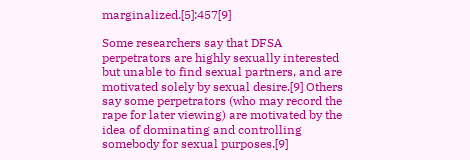marginalized.[5]:457[9]

Some researchers say that DFSA perpetrators are highly sexually interested but unable to find sexual partners, and are motivated solely by sexual desire.[9] Others say some perpetrators (who may record the rape for later viewing) are motivated by the idea of dominating and controlling somebody for sexual purposes.[9]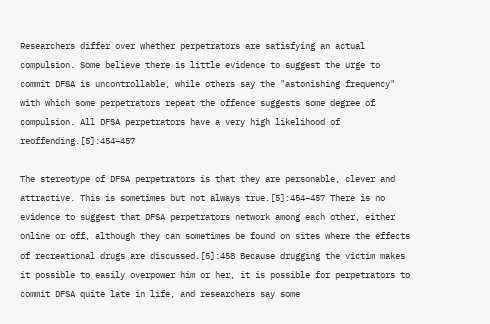Researchers differ over whether perpetrators are satisfying an actual compulsion. Some believe there is little evidence to suggest the urge to commit DFSA is uncontrollable, while others say the "astonishing frequency" with which some perpetrators repeat the offence suggests some degree of compulsion. All DFSA perpetrators have a very high likelihood of reoffending.[5]:454–457

The stereotype of DFSA perpetrators is that they are personable, clever and attractive. This is sometimes but not always true.[5]:454–457 There is no evidence to suggest that DFSA perpetrators network among each other, either online or off, although they can sometimes be found on sites where the effects of recreational drugs are discussed.[5]:458 Because drugging the victim makes it possible to easily overpower him or her, it is possible for perpetrators to commit DFSA quite late in life, and researchers say some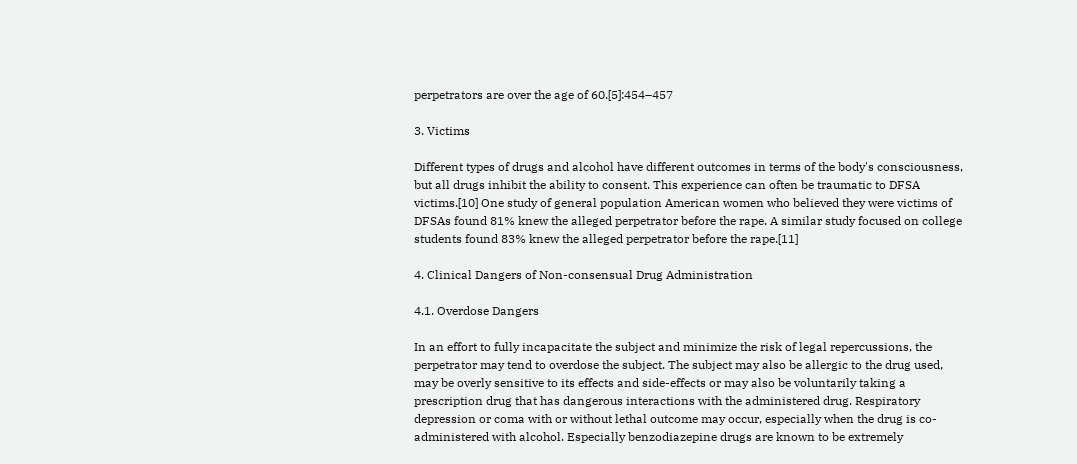perpetrators are over the age of 60.[5]:454–457

3. Victims

Different types of drugs and alcohol have different outcomes in terms of the body's consciousness, but all drugs inhibit the ability to consent. This experience can often be traumatic to DFSA victims.[10] One study of general population American women who believed they were victims of DFSAs found 81% knew the alleged perpetrator before the rape. A similar study focused on college students found 83% knew the alleged perpetrator before the rape.[11]

4. Clinical Dangers of Non-consensual Drug Administration

4.1. Overdose Dangers

In an effort to fully incapacitate the subject and minimize the risk of legal repercussions, the perpetrator may tend to overdose the subject. The subject may also be allergic to the drug used, may be overly sensitive to its effects and side-effects or may also be voluntarily taking a prescription drug that has dangerous interactions with the administered drug. Respiratory depression or coma with or without lethal outcome may occur, especially when the drug is co-administered with alcohol. Especially benzodiazepine drugs are known to be extremely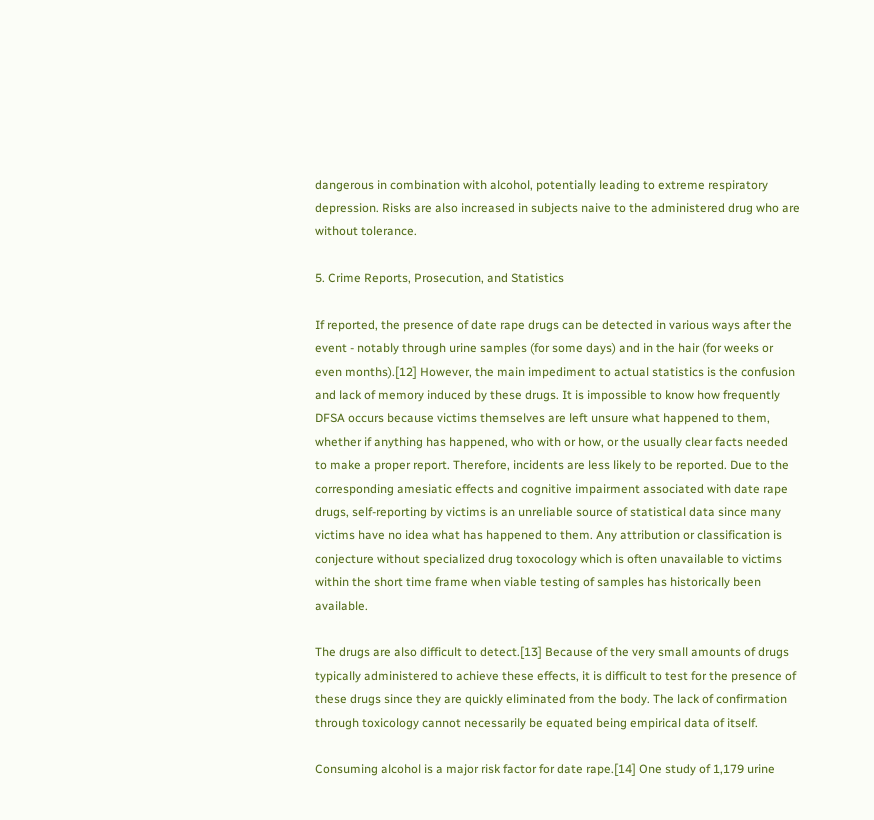dangerous in combination with alcohol, potentially leading to extreme respiratory depression. Risks are also increased in subjects naive to the administered drug who are without tolerance.

5. Crime Reports, Prosecution, and Statistics

If reported, the presence of date rape drugs can be detected in various ways after the event - notably through urine samples (for some days) and in the hair (for weeks or even months).[12] However, the main impediment to actual statistics is the confusion and lack of memory induced by these drugs. It is impossible to know how frequently DFSA occurs because victims themselves are left unsure what happened to them, whether if anything has happened, who with or how, or the usually clear facts needed to make a proper report. Therefore, incidents are less likely to be reported. Due to the corresponding amesiatic effects and cognitive impairment associated with date rape drugs, self-reporting by victims is an unreliable source of statistical data since many victims have no idea what has happened to them. Any attribution or classification is conjecture without specialized drug toxocology which is often unavailable to victims within the short time frame when viable testing of samples has historically been available.

The drugs are also difficult to detect.[13] Because of the very small amounts of drugs typically administered to achieve these effects, it is difficult to test for the presence of these drugs since they are quickly eliminated from the body. The lack of confirmation through toxicology cannot necessarily be equated being empirical data of itself.

Consuming alcohol is a major risk factor for date rape.[14] One study of 1,179 urine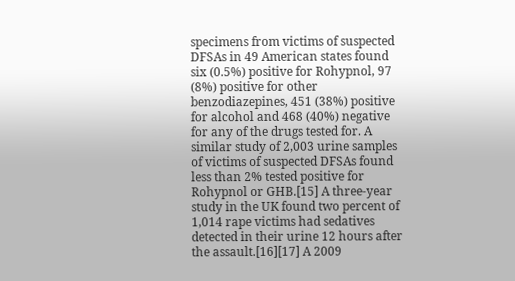specimens from victims of suspected DFSAs in 49 American states found six (0.5%) positive for Rohypnol, 97 (8%) positive for other benzodiazepines, 451 (38%) positive for alcohol and 468 (40%) negative for any of the drugs tested for. A similar study of 2,003 urine samples of victims of suspected DFSAs found less than 2% tested positive for Rohypnol or GHB.[15] A three-year study in the UK found two percent of 1,014 rape victims had sedatives detected in their urine 12 hours after the assault.[16][17] A 2009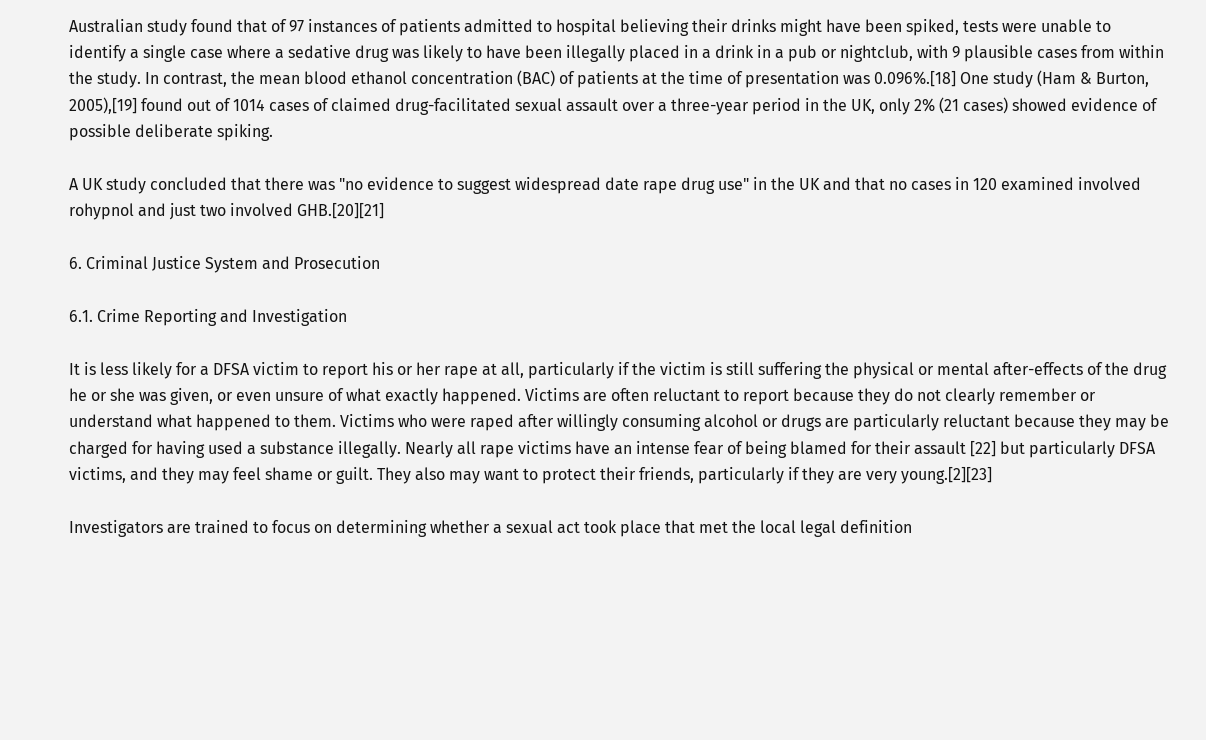Australian study found that of 97 instances of patients admitted to hospital believing their drinks might have been spiked, tests were unable to identify a single case where a sedative drug was likely to have been illegally placed in a drink in a pub or nightclub, with 9 plausible cases from within the study. In contrast, the mean blood ethanol concentration (BAC) of patients at the time of presentation was 0.096%.[18] One study (Ham & Burton, 2005),[19] found out of 1014 cases of claimed drug-facilitated sexual assault over a three-year period in the UK, only 2% (21 cases) showed evidence of possible deliberate spiking.

A UK study concluded that there was "no evidence to suggest widespread date rape drug use" in the UK and that no cases in 120 examined involved rohypnol and just two involved GHB.[20][21]

6. Criminal Justice System and Prosecution

6.1. Crime Reporting and Investigation

It is less likely for a DFSA victim to report his or her rape at all, particularly if the victim is still suffering the physical or mental after-effects of the drug he or she was given, or even unsure of what exactly happened. Victims are often reluctant to report because they do not clearly remember or understand what happened to them. Victims who were raped after willingly consuming alcohol or drugs are particularly reluctant because they may be charged for having used a substance illegally. Nearly all rape victims have an intense fear of being blamed for their assault [22] but particularly DFSA victims, and they may feel shame or guilt. They also may want to protect their friends, particularly if they are very young.[2][23]

Investigators are trained to focus on determining whether a sexual act took place that met the local legal definition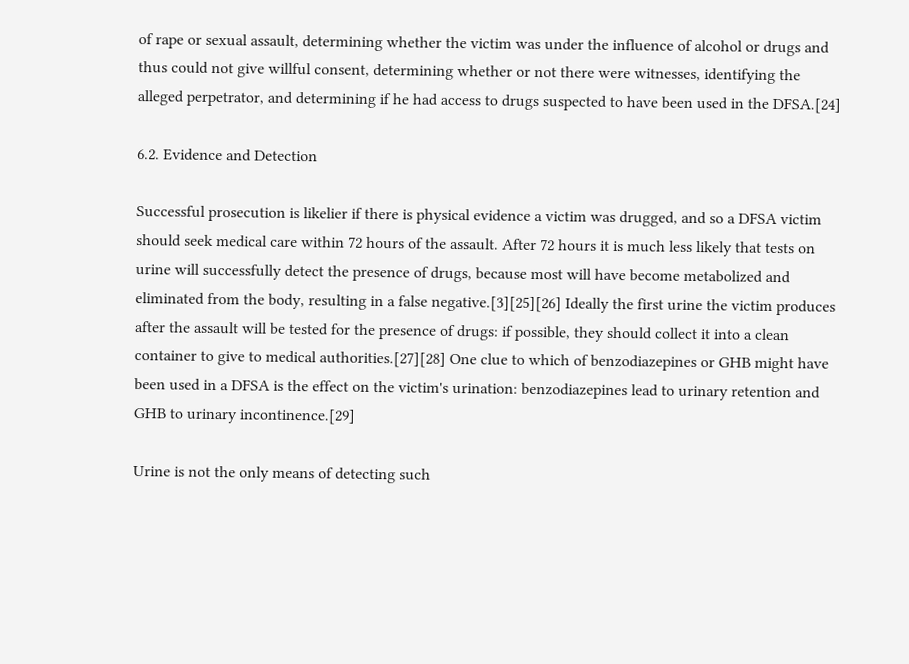of rape or sexual assault, determining whether the victim was under the influence of alcohol or drugs and thus could not give willful consent, determining whether or not there were witnesses, identifying the alleged perpetrator, and determining if he had access to drugs suspected to have been used in the DFSA.[24]

6.2. Evidence and Detection

Successful prosecution is likelier if there is physical evidence a victim was drugged, and so a DFSA victim should seek medical care within 72 hours of the assault. After 72 hours it is much less likely that tests on urine will successfully detect the presence of drugs, because most will have become metabolized and eliminated from the body, resulting in a false negative.[3][25][26] Ideally the first urine the victim produces after the assault will be tested for the presence of drugs: if possible, they should collect it into a clean container to give to medical authorities.[27][28] One clue to which of benzodiazepines or GHB might have been used in a DFSA is the effect on the victim's urination: benzodiazepines lead to urinary retention and GHB to urinary incontinence.[29]

Urine is not the only means of detecting such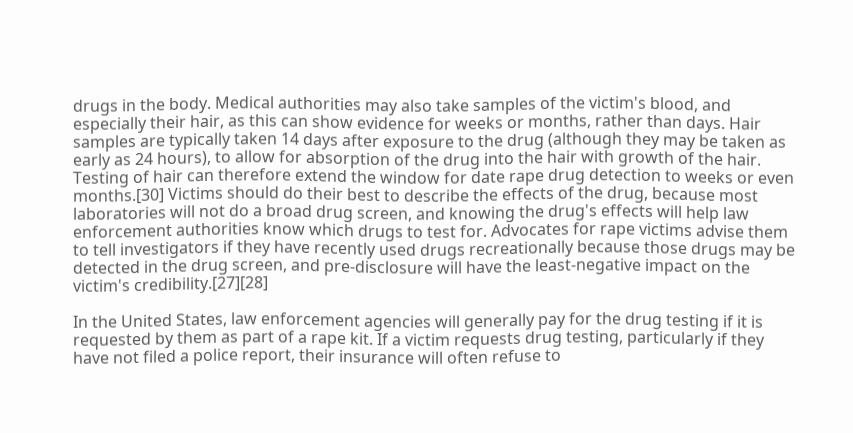drugs in the body. Medical authorities may also take samples of the victim's blood, and especially their hair, as this can show evidence for weeks or months, rather than days. Hair samples are typically taken 14 days after exposure to the drug (although they may be taken as early as 24 hours), to allow for absorption of the drug into the hair with growth of the hair. Testing of hair can therefore extend the window for date rape drug detection to weeks or even months.[30] Victims should do their best to describe the effects of the drug, because most laboratories will not do a broad drug screen, and knowing the drug's effects will help law enforcement authorities know which drugs to test for. Advocates for rape victims advise them to tell investigators if they have recently used drugs recreationally because those drugs may be detected in the drug screen, and pre-disclosure will have the least-negative impact on the victim's credibility.[27][28]

In the United States, law enforcement agencies will generally pay for the drug testing if it is requested by them as part of a rape kit. If a victim requests drug testing, particularly if they have not filed a police report, their insurance will often refuse to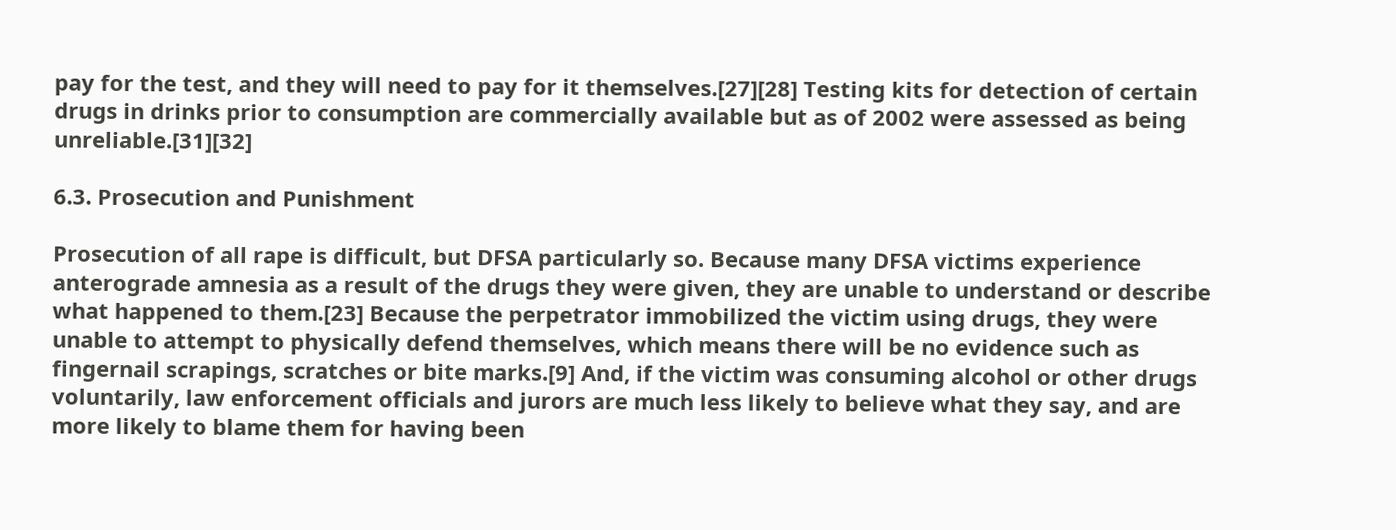pay for the test, and they will need to pay for it themselves.[27][28] Testing kits for detection of certain drugs in drinks prior to consumption are commercially available but as of 2002 were assessed as being unreliable.[31][32]

6.3. Prosecution and Punishment

Prosecution of all rape is difficult, but DFSA particularly so. Because many DFSA victims experience anterograde amnesia as a result of the drugs they were given, they are unable to understand or describe what happened to them.[23] Because the perpetrator immobilized the victim using drugs, they were unable to attempt to physically defend themselves, which means there will be no evidence such as fingernail scrapings, scratches or bite marks.[9] And, if the victim was consuming alcohol or other drugs voluntarily, law enforcement officials and jurors are much less likely to believe what they say, and are more likely to blame them for having been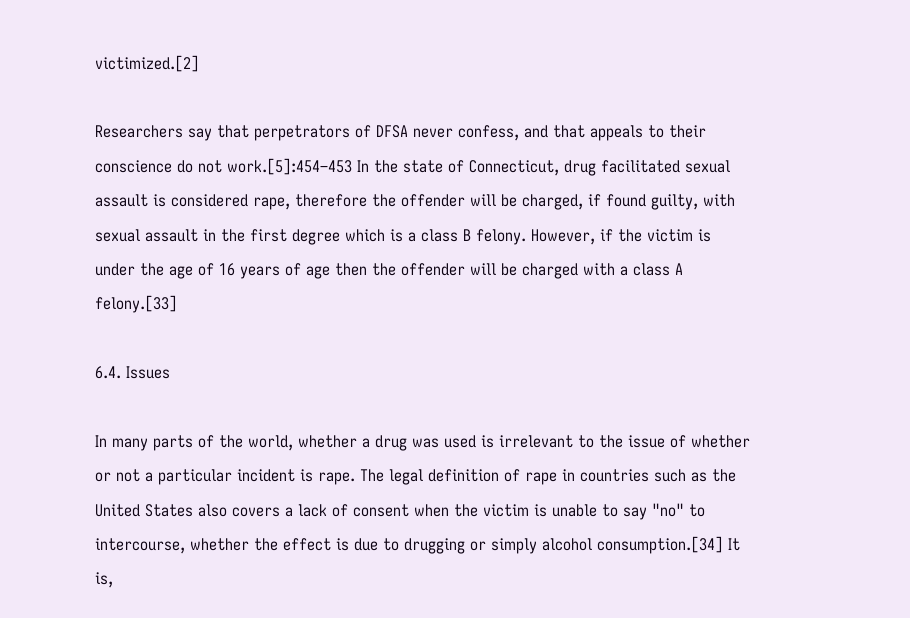victimized.[2]

Researchers say that perpetrators of DFSA never confess, and that appeals to their conscience do not work.[5]:454–453 In the state of Connecticut, drug facilitated sexual assault is considered rape, therefore the offender will be charged, if found guilty, with sexual assault in the first degree which is a class B felony. However, if the victim is under the age of 16 years of age then the offender will be charged with a class A felony.[33]

6.4. Issues

In many parts of the world, whether a drug was used is irrelevant to the issue of whether or not a particular incident is rape. The legal definition of rape in countries such as the United States also covers a lack of consent when the victim is unable to say "no" to intercourse, whether the effect is due to drugging or simply alcohol consumption.[34] It is,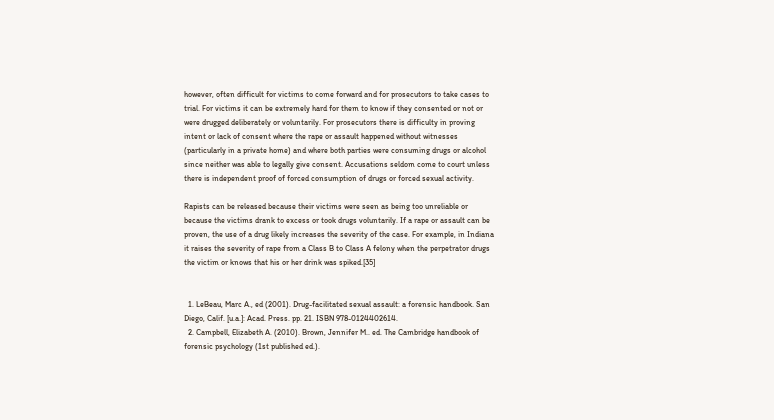however, often difficult for victims to come forward and for prosecutors to take cases to trial. For victims it can be extremely hard for them to know if they consented or not or were drugged deliberately or voluntarily. For prosecutors there is difficulty in proving intent or lack of consent where the rape or assault happened without witnesses (particularly in a private home) and where both parties were consuming drugs or alcohol since neither was able to legally give consent. Accusations seldom come to court unless there is independent proof of forced consumption of drugs or forced sexual activity.

Rapists can be released because their victims were seen as being too unreliable or because the victims drank to excess or took drugs voluntarily. If a rape or assault can be proven, the use of a drug likely increases the severity of the case. For example, in Indiana it raises the severity of rape from a Class B to Class A felony when the perpetrator drugs the victim or knows that his or her drink was spiked.[35]


  1. LeBeau, Marc A., ed (2001). Drug-facilitated sexual assault: a forensic handbook. San Diego, Calif. [u.a.]: Acad. Press. pp. 21. ISBN 978-0124402614.
  2. Campbell, Elizabeth A. (2010). Brown, Jennifer M.. ed. The Cambridge handbook of forensic psychology (1st published ed.).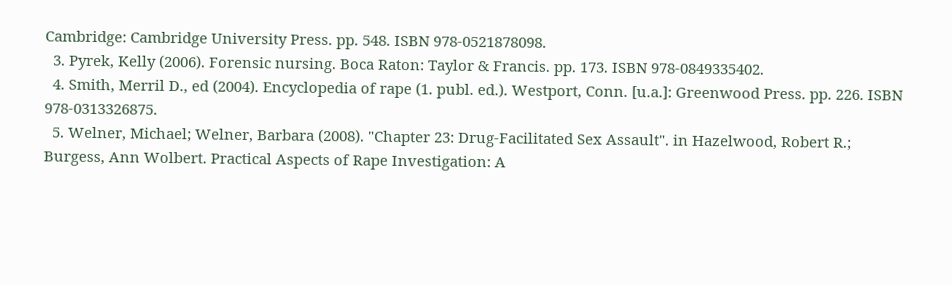Cambridge: Cambridge University Press. pp. 548. ISBN 978-0521878098.
  3. Pyrek, Kelly (2006). Forensic nursing. Boca Raton: Taylor & Francis. pp. 173. ISBN 978-0849335402.
  4. Smith, Merril D., ed (2004). Encyclopedia of rape (1. publ. ed.). Westport, Conn. [u.a.]: Greenwood Press. pp. 226. ISBN 978-0313326875.
  5. Welner, Michael; Welner, Barbara (2008). "Chapter 23: Drug-Facilitated Sex Assault". in Hazelwood, Robert R.; Burgess, Ann Wolbert. Practical Aspects of Rape Investigation: A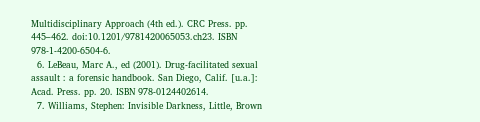Multidisciplinary Approach (4th ed.). CRC Press. pp. 445–462. doi:10.1201/9781420065053.ch23. ISBN 978-1-4200-6504-6.
  6. LeBeau, Marc A., ed (2001). Drug-facilitated sexual assault : a forensic handbook. San Diego, Calif. [u.a.]: Acad. Press. pp. 20. ISBN 978-0124402614.
  7. Williams, Stephen: Invisible Darkness, Little, Brown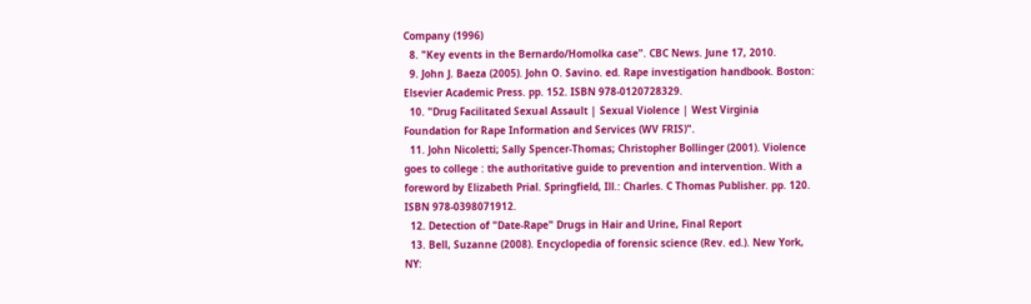Company (1996)
  8. "Key events in the Bernardo/Homolka case". CBC News. June 17, 2010.
  9. John J. Baeza (2005). John O. Savino. ed. Rape investigation handbook. Boston: Elsevier Academic Press. pp. 152. ISBN 978-0120728329.
  10. "Drug Facilitated Sexual Assault | Sexual Violence | West Virginia Foundation for Rape Information and Services (WV FRIS)".
  11. John Nicoletti; Sally Spencer-Thomas; Christopher Bollinger (2001). Violence goes to college : the authoritative guide to prevention and intervention. With a foreword by Elizabeth Prial. Springfield, Ill.: Charles. C Thomas Publisher. pp. 120. ISBN 978-0398071912.
  12. Detection of "Date-Rape" Drugs in Hair and Urine, Final Report
  13. Bell, Suzanne (2008). Encyclopedia of forensic science (Rev. ed.). New York, NY: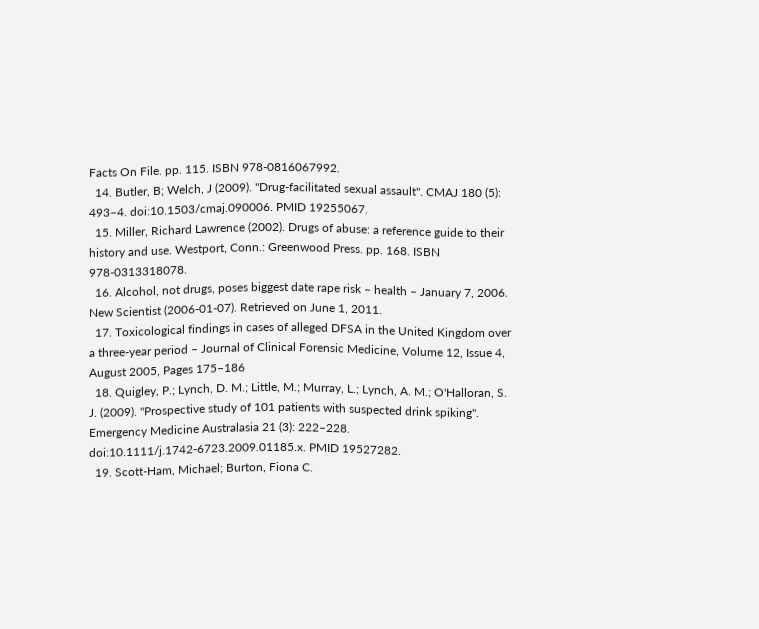Facts On File. pp. 115. ISBN 978-0816067992.
  14. Butler, B; Welch, J (2009). "Drug-facilitated sexual assault". CMAJ 180 (5): 493–4. doi:10.1503/cmaj.090006. PMID 19255067.
  15. Miller, Richard Lawrence (2002). Drugs of abuse: a reference guide to their history and use. Westport, Conn.: Greenwood Press. pp. 168. ISBN 978-0313318078.
  16. Alcohol, not drugs, poses biggest date rape risk – health – January 7, 2006. New Scientist (2006-01-07). Retrieved on June 1, 2011.
  17. Toxicological findings in cases of alleged DFSA in the United Kingdom over a three-year period – Journal of Clinical Forensic Medicine, Volume 12, Issue 4, August 2005, Pages 175–186
  18. Quigley, P.; Lynch, D. M.; Little, M.; Murray, L.; Lynch, A. M.; O'Halloran, S. J. (2009). "Prospective study of 101 patients with suspected drink spiking". Emergency Medicine Australasia 21 (3): 222–228. doi:10.1111/j.1742-6723.2009.01185.x. PMID 19527282.
  19. Scott-Ham, Michael; Burton, Fiona C.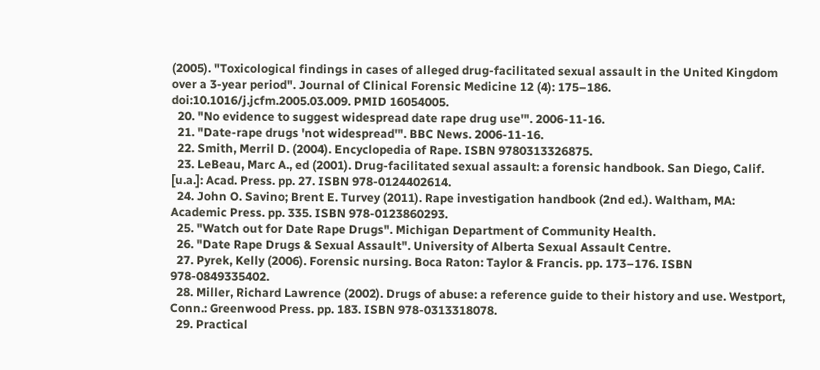(2005). "Toxicological findings in cases of alleged drug-facilitated sexual assault in the United Kingdom over a 3-year period". Journal of Clinical Forensic Medicine 12 (4): 175–186. doi:10.1016/j.jcfm.2005.03.009. PMID 16054005.
  20. "No evidence to suggest widespread date rape drug use'". 2006-11-16.
  21. "Date-rape drugs 'not widespread'". BBC News. 2006-11-16.
  22. Smith, Merril D. (2004). Encyclopedia of Rape. ISBN 9780313326875.
  23. LeBeau, Marc A., ed (2001). Drug-facilitated sexual assault: a forensic handbook. San Diego, Calif. [u.a.]: Acad. Press. pp. 27. ISBN 978-0124402614.
  24. John O. Savino; Brent E. Turvey (2011). Rape investigation handbook (2nd ed.). Waltham, MA: Academic Press. pp. 335. ISBN 978-0123860293.
  25. "Watch out for Date Rape Drugs". Michigan Department of Community Health.
  26. "Date Rape Drugs & Sexual Assault". University of Alberta Sexual Assault Centre.
  27. Pyrek, Kelly (2006). Forensic nursing. Boca Raton: Taylor & Francis. pp. 173–176. ISBN 978-0849335402.
  28. Miller, Richard Lawrence (2002). Drugs of abuse: a reference guide to their history and use. Westport, Conn.: Greenwood Press. pp. 183. ISBN 978-0313318078.
  29. Practical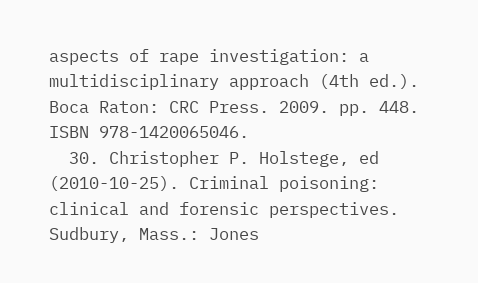aspects of rape investigation: a multidisciplinary approach (4th ed.). Boca Raton: CRC Press. 2009. pp. 448. ISBN 978-1420065046.
  30. Christopher P. Holstege, ed (2010-10-25). Criminal poisoning: clinical and forensic perspectives. Sudbury, Mass.: Jones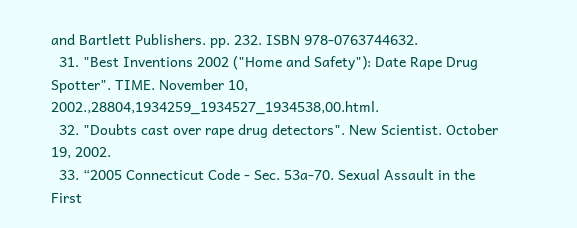and Bartlett Publishers. pp. 232. ISBN 978-0763744632.
  31. "Best Inventions 2002 ("Home and Safety"): Date Rape Drug Spotter". TIME. November 10, 2002.,28804,1934259_1934527_1934538,00.html.
  32. "Doubts cast over rape drug detectors". New Scientist. October 19, 2002.
  33. “2005 Connecticut Code - Sec. 53a-70. Sexual Assault in the First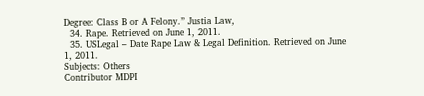Degree: Class B or A Felony.” Justia Law,
  34. Rape. Retrieved on June 1, 2011.
  35. USLegal – Date Rape Law & Legal Definition. Retrieved on June 1, 2011.
Subjects: Others
Contributor MDPI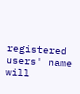registered users' name will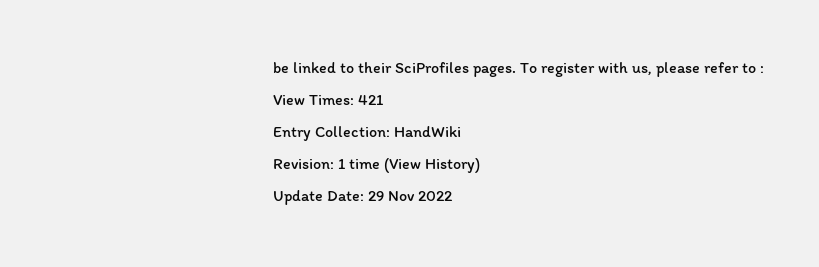be linked to their SciProfiles pages. To register with us, please refer to :
View Times: 421
Entry Collection: HandWiki
Revision: 1 time (View History)
Update Date: 29 Nov 2022